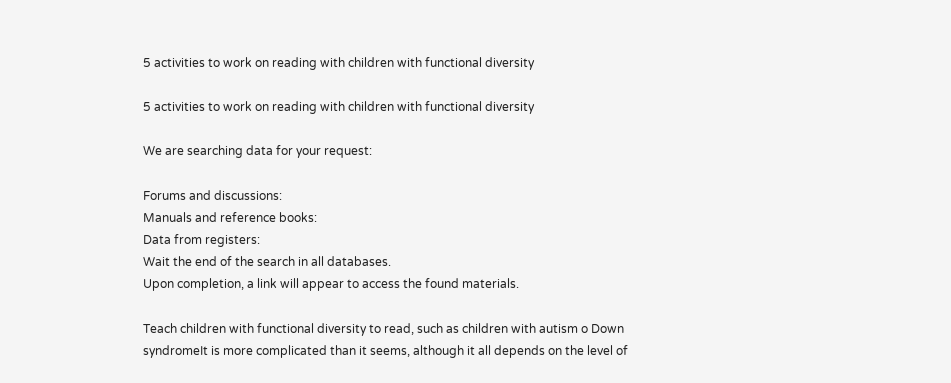5 activities to work on reading with children with functional diversity

5 activities to work on reading with children with functional diversity

We are searching data for your request:

Forums and discussions:
Manuals and reference books:
Data from registers:
Wait the end of the search in all databases.
Upon completion, a link will appear to access the found materials.

Teach children with functional diversity to read, such as children with autism o Down syndromeIt is more complicated than it seems, although it all depends on the level of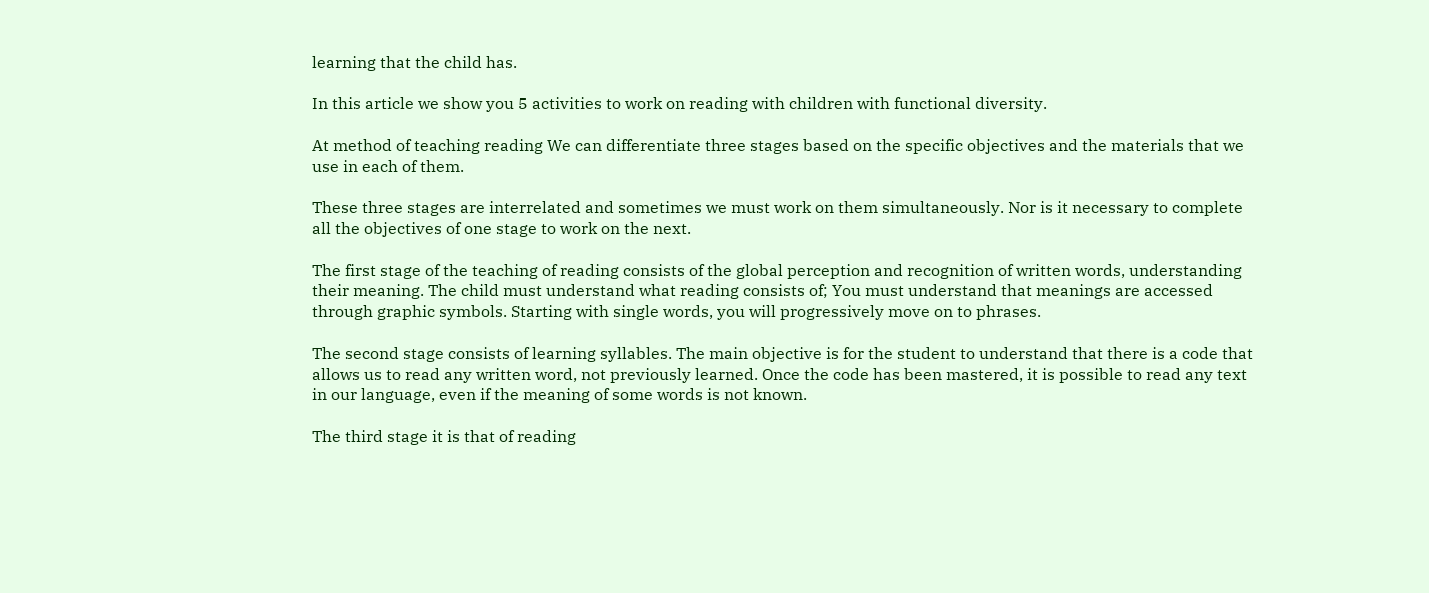learning that the child has.

In this article we show you 5 activities to work on reading with children with functional diversity.

At method of teaching reading We can differentiate three stages based on the specific objectives and the materials that we use in each of them.

These three stages are interrelated and sometimes we must work on them simultaneously. Nor is it necessary to complete all the objectives of one stage to work on the next.

The first stage of the teaching of reading consists of the global perception and recognition of written words, understanding their meaning. The child must understand what reading consists of; You must understand that meanings are accessed through graphic symbols. Starting with single words, you will progressively move on to phrases.

The second stage consists of learning syllables. The main objective is for the student to understand that there is a code that allows us to read any written word, not previously learned. Once the code has been mastered, it is possible to read any text in our language, even if the meaning of some words is not known.

The third stage it is that of reading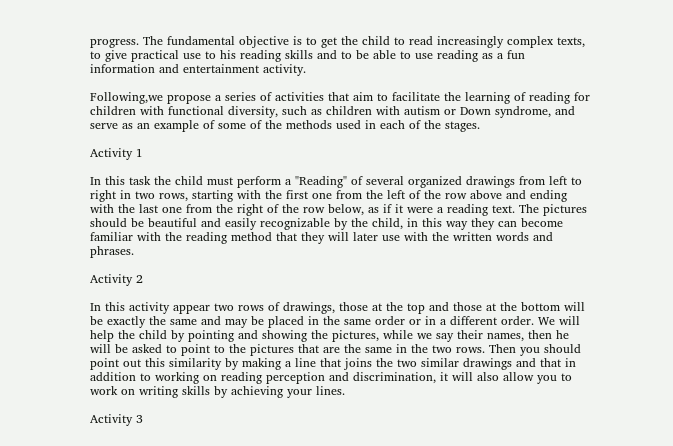progress. The fundamental objective is to get the child to read increasingly complex texts, to give practical use to his reading skills and to be able to use reading as a fun information and entertainment activity.

Following,we propose a series of activities that aim to facilitate the learning of reading for children with functional diversity, such as children with autism or Down syndrome, and serve as an example of some of the methods used in each of the stages.

Activity 1

In this task the child must perform a "Reading" of several organized drawings from left to right in two rows, starting with the first one from the left of the row above and ending with the last one from the right of the row below, as if it were a reading text. The pictures should be beautiful and easily recognizable by the child, in this way they can become familiar with the reading method that they will later use with the written words and phrases.

Activity 2

In this activity appear two rows of drawings, those at the top and those at the bottom will be exactly the same and may be placed in the same order or in a different order. We will help the child by pointing and showing the pictures, while we say their names, then he will be asked to point to the pictures that are the same in the two rows. Then you should point out this similarity by making a line that joins the two similar drawings and that in addition to working on reading perception and discrimination, it will also allow you to work on writing skills by achieving your lines.

Activity 3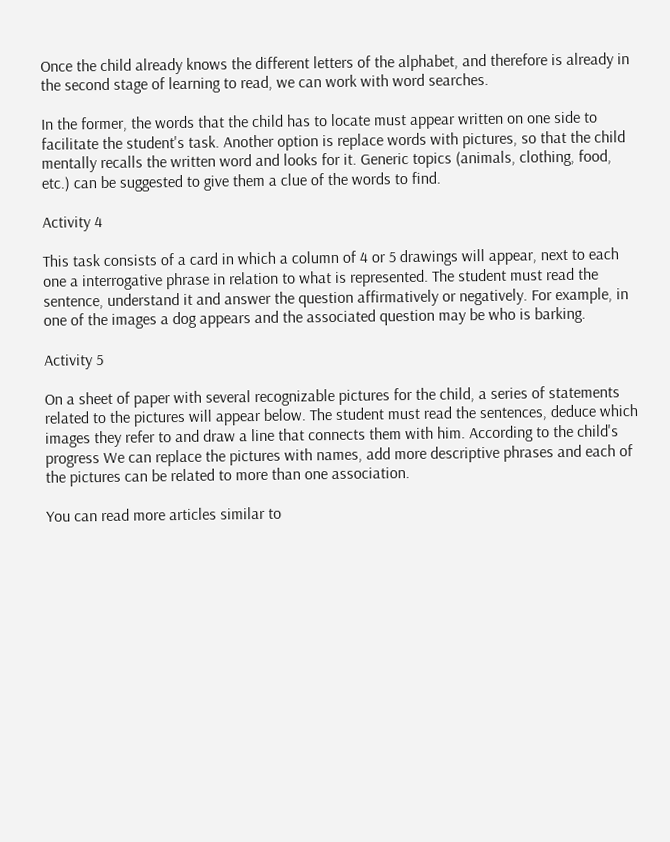Once the child already knows the different letters of the alphabet, and therefore is already in the second stage of learning to read, we can work with word searches.

In the former, the words that the child has to locate must appear written on one side to facilitate the student's task. Another option is replace words with pictures, so that the child mentally recalls the written word and looks for it. Generic topics (animals, clothing, food, etc.) can be suggested to give them a clue of the words to find.

Activity 4

This task consists of a card in which a column of 4 or 5 drawings will appear, next to each one a interrogative phrase in relation to what is represented. The student must read the sentence, understand it and answer the question affirmatively or negatively. For example, in one of the images a dog appears and the associated question may be who is barking.

Activity 5

On a sheet of paper with several recognizable pictures for the child, a series of statements related to the pictures will appear below. The student must read the sentences, deduce which images they refer to and draw a line that connects them with him. According to the child's progress We can replace the pictures with names, add more descriptive phrases and each of the pictures can be related to more than one association.

You can read more articles similar to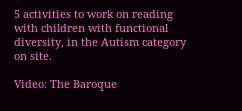5 activities to work on reading with children with functional diversity, in the Autism category on site.

Video: The Baroque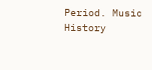Period. Music History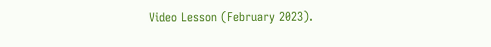Video Lesson (February 2023).